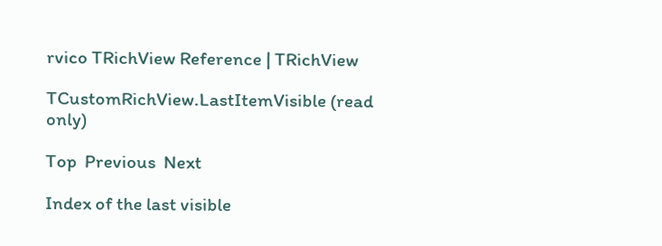rvico TRichView Reference | TRichView

TCustomRichView.LastItemVisible (read only)

Top  Previous  Next

Index of the last visible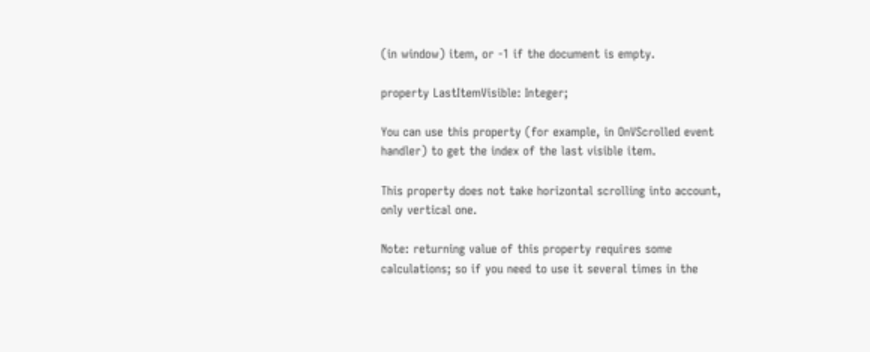(in window) item, or -1 if the document is empty.

property LastItemVisible: Integer;

You can use this property (for example, in OnVScrolled event handler) to get the index of the last visible item.

This property does not take horizontal scrolling into account, only vertical one.

Note: returning value of this property requires some calculations; so if you need to use it several times in the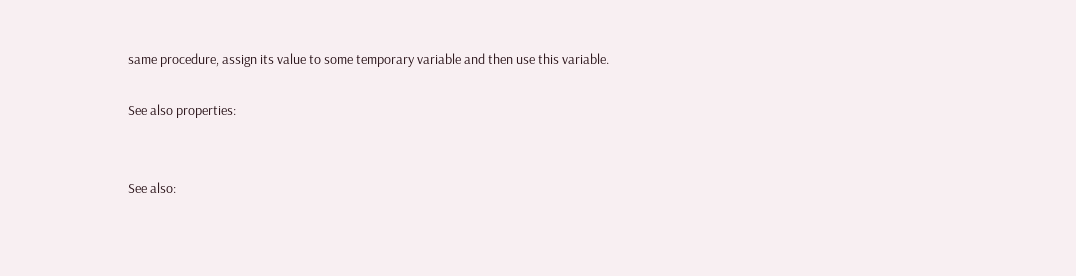same procedure, assign its value to some temporary variable and then use this variable.

See also properties:


See also: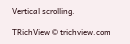Vertical scrolling.

TRichView © trichview.com